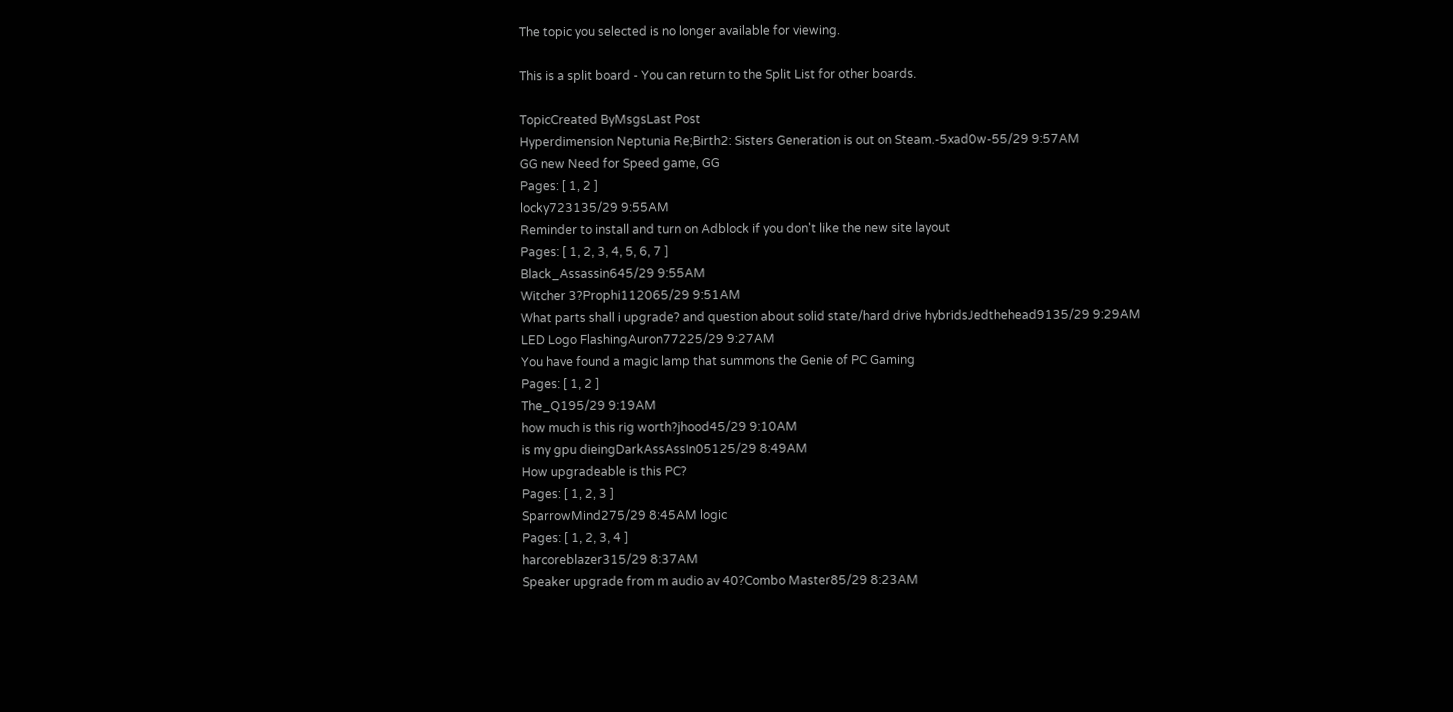The topic you selected is no longer available for viewing.

This is a split board - You can return to the Split List for other boards.

TopicCreated ByMsgsLast Post
Hyperdimension Neptunia Re;Birth2: Sisters Generation is out on Steam.-5xad0w-55/29 9:57AM
GG new Need for Speed game, GG
Pages: [ 1, 2 ]
locky723135/29 9:55AM
Reminder to install and turn on Adblock if you don't like the new site layout
Pages: [ 1, 2, 3, 4, 5, 6, 7 ]
Black_Assassin645/29 9:55AM
Witcher 3?Prophi112065/29 9:51AM
What parts shall i upgrade? and question about solid state/hard drive hybridsJedthehead9135/29 9:29AM
LED Logo FlashingAuron77225/29 9:27AM
You have found a magic lamp that summons the Genie of PC Gaming
Pages: [ 1, 2 ]
The_Q195/29 9:19AM
how much is this rig worth?jhood45/29 9:10AM
is my gpu dieingDarkAssAssIn05125/29 8:49AM
How upgradeable is this PC?
Pages: [ 1, 2, 3 ]
SparrowMind275/29 8:45AM logic
Pages: [ 1, 2, 3, 4 ]
harcoreblazer315/29 8:37AM
Speaker upgrade from m audio av 40?Combo Master85/29 8:23AM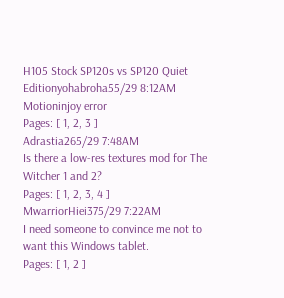H105 Stock SP120s vs SP120 Quiet Editionyohabroha55/29 8:12AM
Motioninjoy error
Pages: [ 1, 2, 3 ]
Adrastia265/29 7:48AM
Is there a low-res textures mod for The Witcher 1 and 2?
Pages: [ 1, 2, 3, 4 ]
MwarriorHiei375/29 7:22AM
I need someone to convince me not to want this Windows tablet.
Pages: [ 1, 2 ]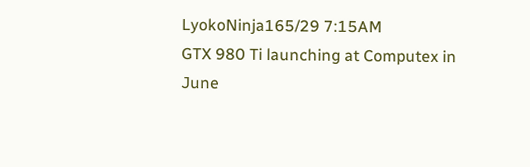LyokoNinja165/29 7:15AM
GTX 980 Ti launching at Computex in June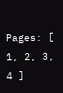Pages: [ 1, 2, 3, 4 ]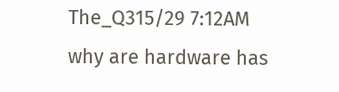The_Q315/29 7:12AM
why are hardware has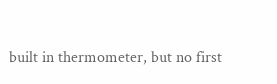built in thermometer, but no first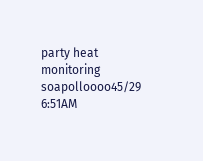party heat monitoring soapolloooo45/29 6:51AM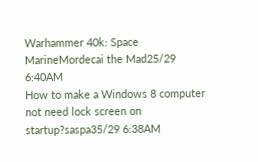Warhammer 40k: Space MarineMordecai the Mad25/29 6:40AM
How to make a Windows 8 computer not need lock screen on startup?saspa35/29 6:38AM